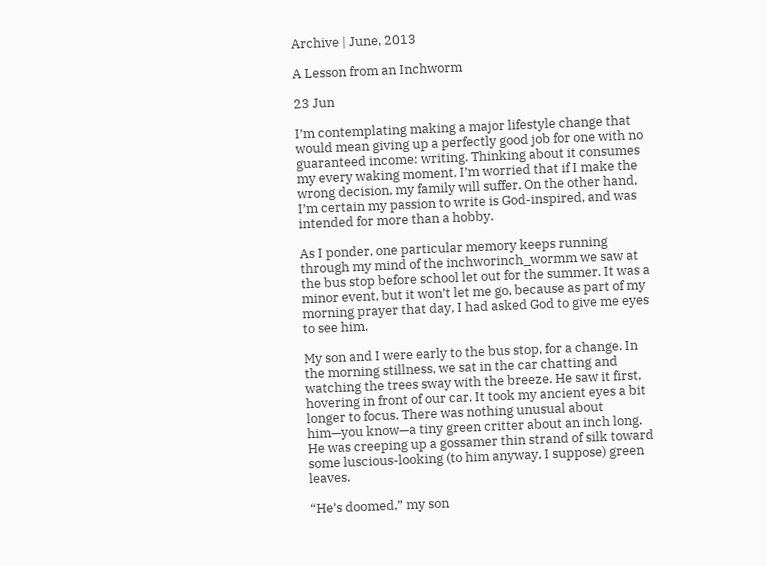Archive | June, 2013

A Lesson from an Inchworm

23 Jun

I’m contemplating making a major lifestyle change that would mean giving up a perfectly good job for one with no guaranteed income: writing. Thinking about it consumes my every waking moment. I’m worried that if I make the wrong decision, my family will suffer. On the other hand, I’m certain my passion to write is God-inspired, and was intended for more than a hobby.

As I ponder, one particular memory keeps running through my mind of the inchworinch_wormm we saw at the bus stop before school let out for the summer. It was a minor event, but it won’t let me go, because as part of my morning prayer that day, I had asked God to give me eyes to see him.

My son and I were early to the bus stop, for a change. In the morning stillness, we sat in the car chatting and watching the trees sway with the breeze. He saw it first, hovering in front of our car. It took my ancient eyes a bit longer to focus. There was nothing unusual about him—you know—a tiny green critter about an inch long. He was creeping up a gossamer thin strand of silk toward some luscious-looking (to him anyway, I suppose) green leaves.

“He’s doomed,” my son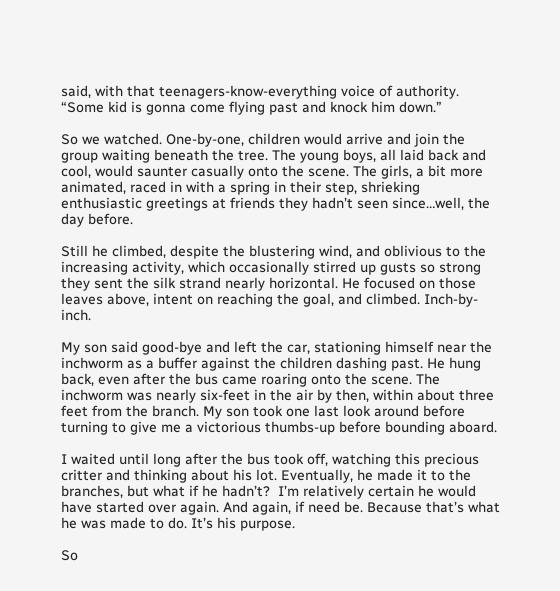said, with that teenagers-know-everything voice of authority. “Some kid is gonna come flying past and knock him down.”

So we watched. One-by-one, children would arrive and join the group waiting beneath the tree. The young boys, all laid back and cool, would saunter casually onto the scene. The girls, a bit more animated, raced in with a spring in their step, shrieking enthusiastic greetings at friends they hadn’t seen since…well, the day before.

Still he climbed, despite the blustering wind, and oblivious to the increasing activity, which occasionally stirred up gusts so strong they sent the silk strand nearly horizontal. He focused on those leaves above, intent on reaching the goal, and climbed. Inch-by-inch.

My son said good-bye and left the car, stationing himself near the inchworm as a buffer against the children dashing past. He hung back, even after the bus came roaring onto the scene. The inchworm was nearly six-feet in the air by then, within about three feet from the branch. My son took one last look around before turning to give me a victorious thumbs-up before bounding aboard.

I waited until long after the bus took off, watching this precious critter and thinking about his lot. Eventually, he made it to the branches, but what if he hadn’t?  I’m relatively certain he would have started over again. And again, if need be. Because that’s what he was made to do. It’s his purpose.

So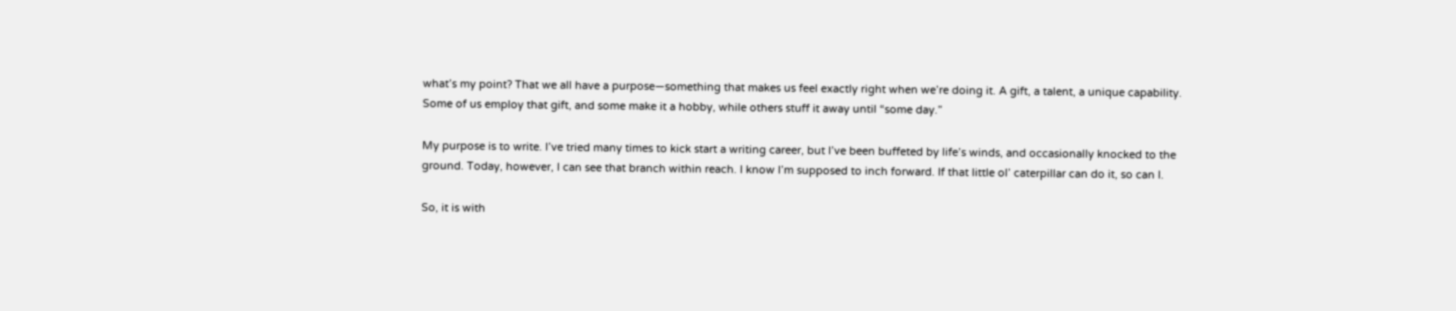what’s my point? That we all have a purpose—something that makes us feel exactly right when we’re doing it. A gift, a talent, a unique capability. Some of us employ that gift, and some make it a hobby, while others stuff it away until “some day.”

My purpose is to write. I’ve tried many times to kick start a writing career, but I’ve been buffeted by life’s winds, and occasionally knocked to the ground. Today, however, I can see that branch within reach. I know I’m supposed to inch forward. If that little ol’ caterpillar can do it, so can I.

So, it is with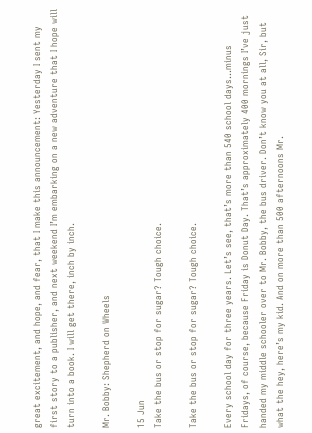great excitement, and hope, and fear, that I make this announcement: Yesterday I sent my first story to a publisher, and next weekend I’m embarking on a new adventure that I hope will turn into a book. I will get there, inch by inch.

Mr. Bobby: Shepherd on Wheels

15 Jun
Take the bus or stop for sugar? Tough choice.

Take the bus or stop for sugar? Tough choice.

Every school day for three years. Let’s see, that’s more than 540 school days…minus Fridays, of course, because Friday is Donut Day. That’s approximately 400 mornings I’ve just handed my middle schooler over to Mr. Bobby, the bus driver. Don’t know you at all, Sir, but what the hey, here’s my kid. And on more than 500 afternoons Mr.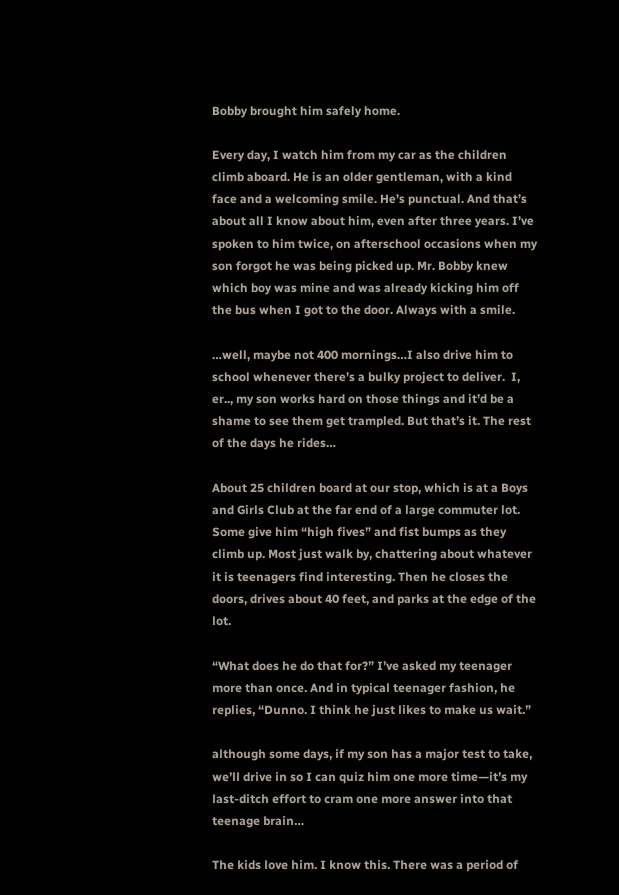Bobby brought him safely home.

Every day, I watch him from my car as the children climb aboard. He is an older gentleman, with a kind face and a welcoming smile. He’s punctual. And that’s about all I know about him, even after three years. I’ve spoken to him twice, on afterschool occasions when my son forgot he was being picked up. Mr. Bobby knew which boy was mine and was already kicking him off the bus when I got to the door. Always with a smile.

…well, maybe not 400 mornings…I also drive him to school whenever there’s a bulky project to deliver.  I, er.., my son works hard on those things and it’d be a shame to see them get trampled. But that’s it. The rest of the days he rides…

About 25 children board at our stop, which is at a Boys and Girls Club at the far end of a large commuter lot. Some give him “high fives” and fist bumps as they climb up. Most just walk by, chattering about whatever it is teenagers find interesting. Then he closes the doors, drives about 40 feet, and parks at the edge of the lot.

“What does he do that for?” I’ve asked my teenager more than once. And in typical teenager fashion, he replies, “Dunno. I think he just likes to make us wait.”

although some days, if my son has a major test to take, we’ll drive in so I can quiz him one more time—it’s my last-ditch effort to cram one more answer into that teenage brain…

The kids love him. I know this. There was a period of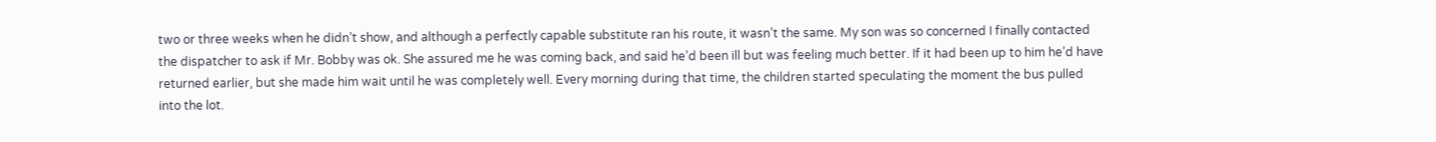two or three weeks when he didn’t show, and although a perfectly capable substitute ran his route, it wasn’t the same. My son was so concerned I finally contacted the dispatcher to ask if Mr. Bobby was ok. She assured me he was coming back, and said he’d been ill but was feeling much better. If it had been up to him he’d have returned earlier, but she made him wait until he was completely well. Every morning during that time, the children started speculating the moment the bus pulled into the lot.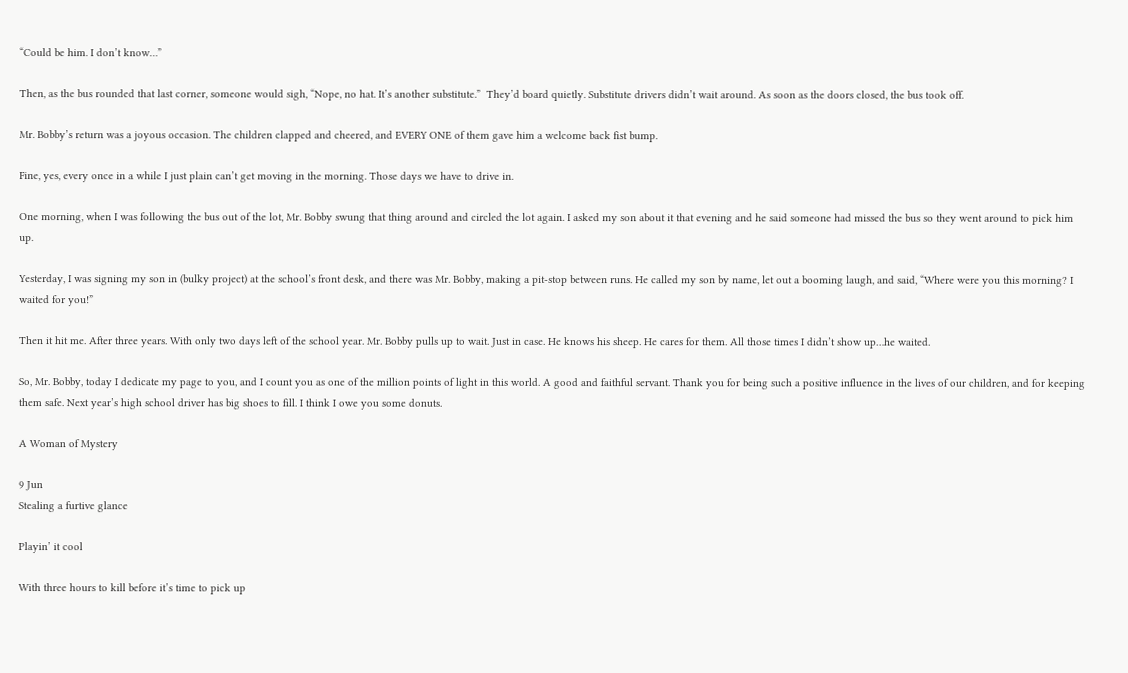“Could be him. I don’t know…”

Then, as the bus rounded that last corner, someone would sigh, “Nope, no hat. It’s another substitute.”  They’d board quietly. Substitute drivers didn’t wait around. As soon as the doors closed, the bus took off.

Mr. Bobby’s return was a joyous occasion. The children clapped and cheered, and EVERY ONE of them gave him a welcome back fist bump.

Fine, yes, every once in a while I just plain can’t get moving in the morning. Those days we have to drive in.

One morning, when I was following the bus out of the lot, Mr. Bobby swung that thing around and circled the lot again. I asked my son about it that evening and he said someone had missed the bus so they went around to pick him up.

Yesterday, I was signing my son in (bulky project) at the school’s front desk, and there was Mr. Bobby, making a pit-stop between runs. He called my son by name, let out a booming laugh, and said, “Where were you this morning? I waited for you!”

Then it hit me. After three years. With only two days left of the school year. Mr. Bobby pulls up to wait. Just in case. He knows his sheep. He cares for them. All those times I didn’t show up…he waited.

So, Mr. Bobby, today I dedicate my page to you, and I count you as one of the million points of light in this world. A good and faithful servant. Thank you for being such a positive influence in the lives of our children, and for keeping them safe. Next year’s high school driver has big shoes to fill. I think I owe you some donuts.

A Woman of Mystery

9 Jun
Stealing a furtive glance

Playin’ it cool

With three hours to kill before it’s time to pick up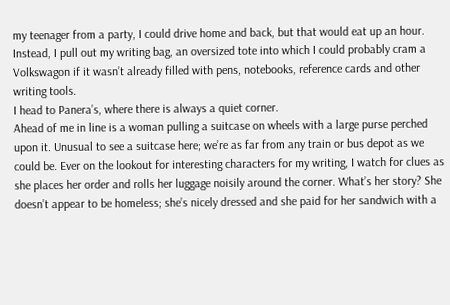my teenager from a party, I could drive home and back, but that would eat up an hour. Instead, I pull out my writing bag, an oversized tote into which I could probably cram a Volkswagon if it wasn’t already filled with pens, notebooks, reference cards and other writing tools.
I head to Panera’s, where there is always a quiet corner.
Ahead of me in line is a woman pulling a suitcase on wheels with a large purse perched upon it. Unusual to see a suitcase here; we’re as far from any train or bus depot as we could be. Ever on the lookout for interesting characters for my writing, I watch for clues as she places her order and rolls her luggage noisily around the corner. What’s her story? She doesn’t appear to be homeless; she’s nicely dressed and she paid for her sandwich with a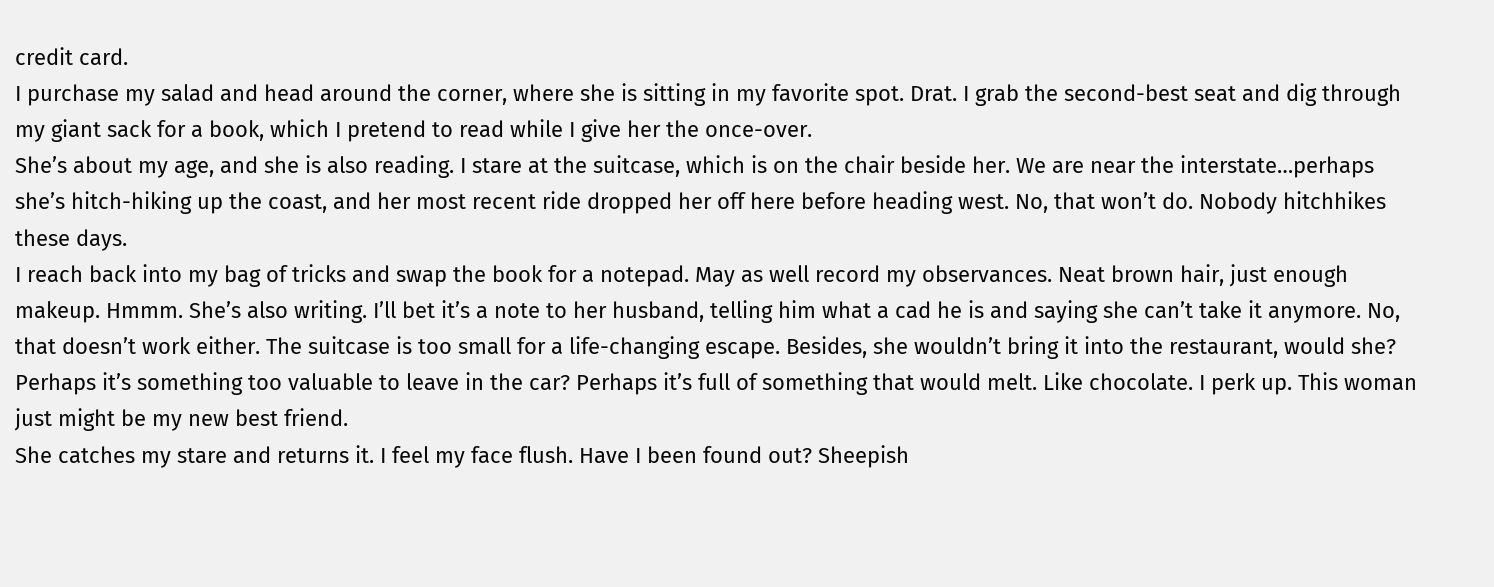credit card.
I purchase my salad and head around the corner, where she is sitting in my favorite spot. Drat. I grab the second-best seat and dig through my giant sack for a book, which I pretend to read while I give her the once-over.
She’s about my age, and she is also reading. I stare at the suitcase, which is on the chair beside her. We are near the interstate…perhaps she’s hitch-hiking up the coast, and her most recent ride dropped her off here before heading west. No, that won’t do. Nobody hitchhikes these days.
I reach back into my bag of tricks and swap the book for a notepad. May as well record my observances. Neat brown hair, just enough makeup. Hmmm. She’s also writing. I’ll bet it’s a note to her husband, telling him what a cad he is and saying she can’t take it anymore. No, that doesn’t work either. The suitcase is too small for a life-changing escape. Besides, she wouldn’t bring it into the restaurant, would she? Perhaps it’s something too valuable to leave in the car? Perhaps it’s full of something that would melt. Like chocolate. I perk up. This woman just might be my new best friend.
She catches my stare and returns it. I feel my face flush. Have I been found out? Sheepish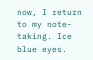now, I return to my note-taking. Ice blue eyes.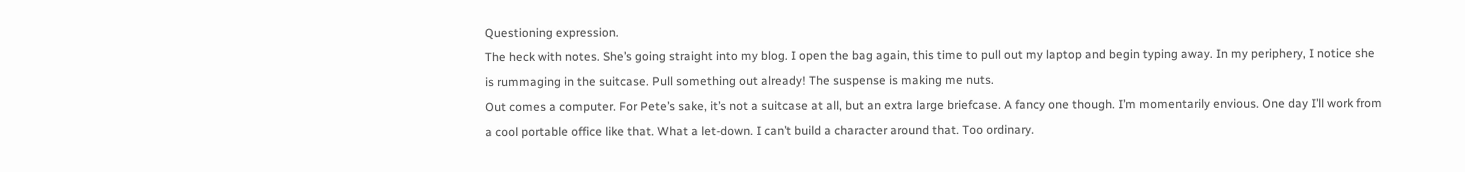Questioning expression.
The heck with notes. She’s going straight into my blog. I open the bag again, this time to pull out my laptop and begin typing away. In my periphery, I notice she is rummaging in the suitcase. Pull something out already! The suspense is making me nuts.
Out comes a computer. For Pete’s sake, it’s not a suitcase at all, but an extra large briefcase. A fancy one though. I’m momentarily envious. One day I’ll work from a cool portable office like that. What a let-down. I can’t build a character around that. Too ordinary.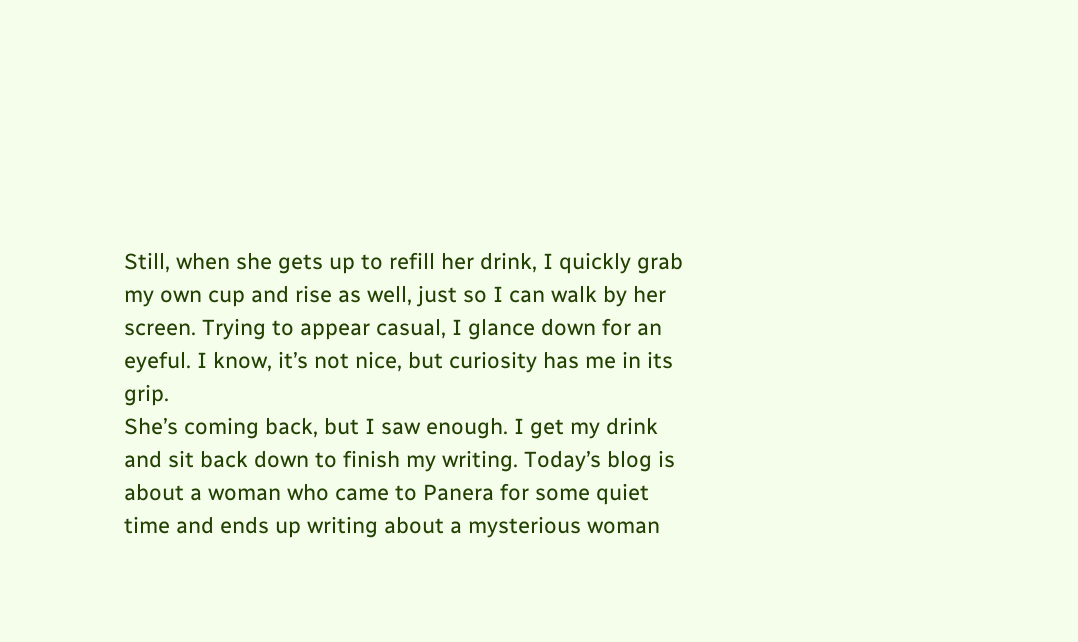Still, when she gets up to refill her drink, I quickly grab my own cup and rise as well, just so I can walk by her screen. Trying to appear casual, I glance down for an eyeful. I know, it’s not nice, but curiosity has me in its grip.
She’s coming back, but I saw enough. I get my drink and sit back down to finish my writing. Today’s blog is about a woman who came to Panera for some quiet time and ends up writing about a mysterious woman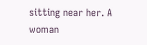sitting near her. A woman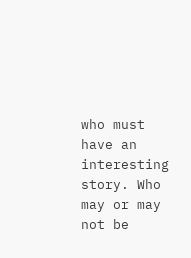who must have an interesting story. Who may or may not be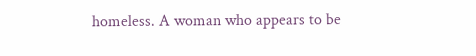homeless. A woman who appears to be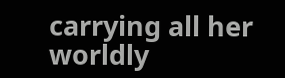carrying all her worldly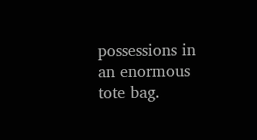possessions in an enormous tote bag.